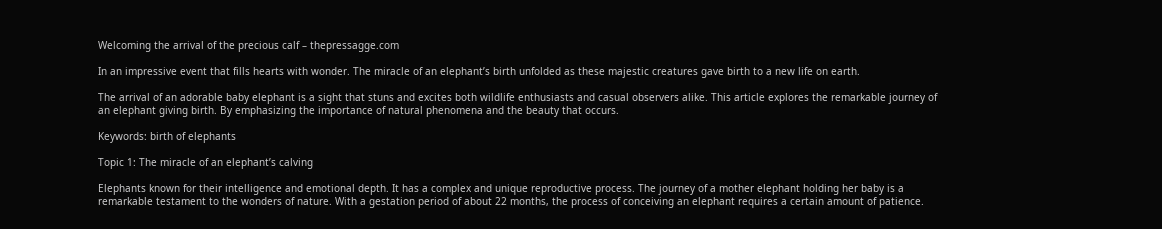Welcoming the arrival of the precious calf – thepressagge.com

In an impressive event that fills hearts with wonder. The miracle of an elephant’s birth unfolded as these majestic creatures gave birth to a new life on earth.

The arrival of an adorable baby elephant is a sight that stuns and excites both wildlife enthusiasts and casual observers alike. This article explores the remarkable journey of an elephant giving birth. By emphasizing the importance of natural phenomena and the beauty that occurs.

Keywords: birth of elephants

Topic 1: The miracle of an elephant’s calving

Elephants known for their intelligence and emotional depth. It has a complex and unique reproductive process. The journey of a mother elephant holding her baby is a remarkable testament to the wonders of nature. With a gestation period of about 22 months, the process of conceiving an elephant requires a certain amount of patience.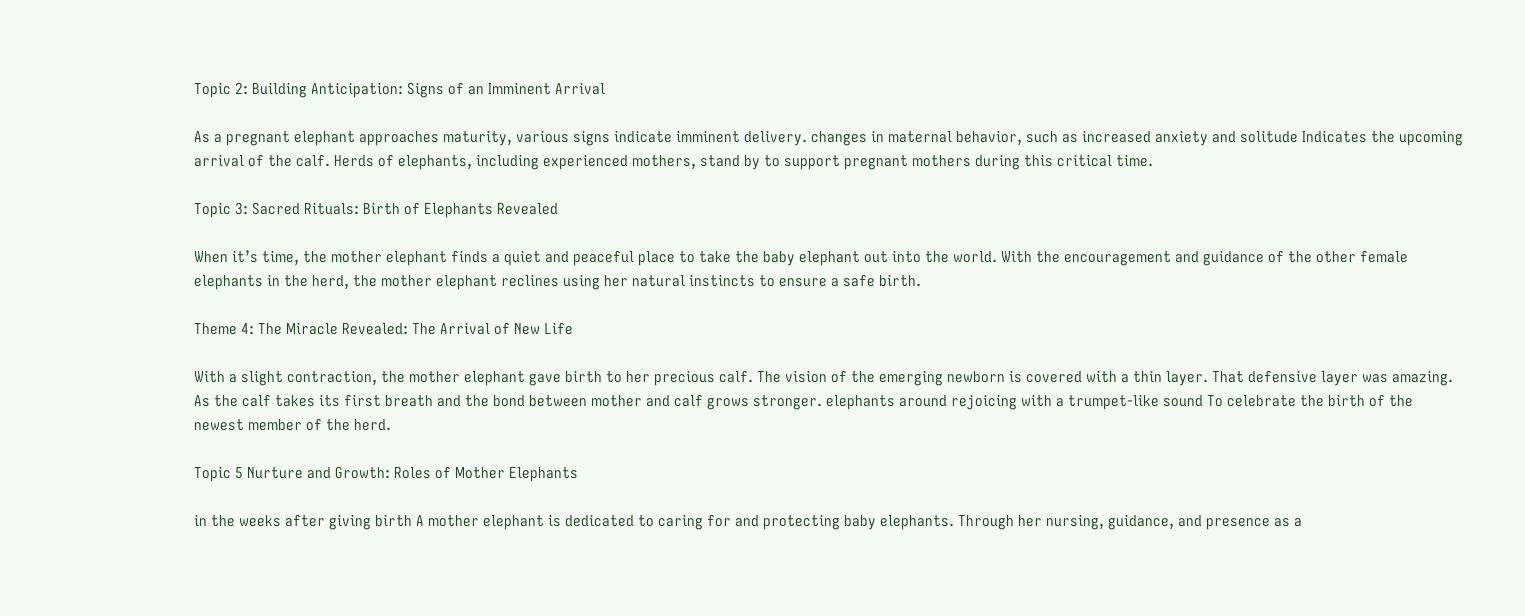Topic 2: Building Anticipation: Signs of an Imminent Arrival

As a pregnant elephant approaches maturity, various signs indicate imminent delivery. changes in maternal behavior, such as increased anxiety and solitude Indicates the upcoming arrival of the calf. Herds of elephants, including experienced mothers, stand by to support pregnant mothers during this critical time.

Topic 3: Sacred Rituals: Birth of Elephants Revealed

When it’s time, the mother elephant finds a quiet and peaceful place to take the baby elephant out into the world. With the encouragement and guidance of the other female elephants in the herd, the mother elephant reclines using her natural instincts to ensure a safe birth.

Theme 4: The Miracle Revealed: The Arrival of New Life

With a slight contraction, the mother elephant gave birth to her precious calf. The vision of the emerging newborn is covered with a thin layer. That defensive layer was amazing. As the calf takes its first breath and the bond between mother and calf grows stronger. elephants around rejoicing with a trumpet-like sound To celebrate the birth of the newest member of the herd.

Topic 5 Nurture and Growth: Roles of Mother Elephants

in the weeks after giving birth A mother elephant is dedicated to caring for and protecting baby elephants. Through her nursing, guidance, and presence as a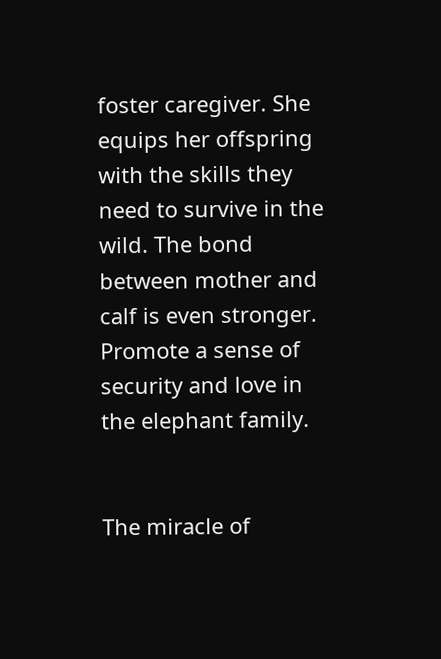foster caregiver. She equips her offspring with the skills they need to survive in the wild. The bond between mother and calf is even stronger. Promote a sense of security and love in the elephant family.


The miracle of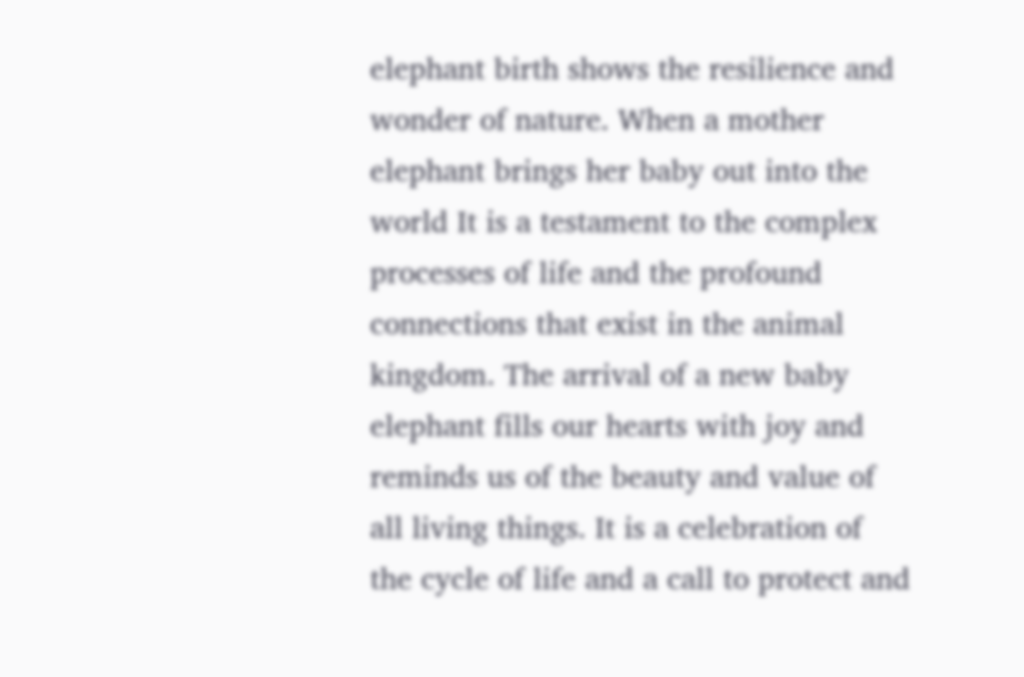elephant birth shows the resilience and wonder of nature. When a mother elephant brings her baby out into the world It is a testament to the complex processes of life and the profound connections that exist in the animal kingdom. The arrival of a new baby elephant fills our hearts with joy and reminds us of the beauty and value of all living things. It is a celebration of the cycle of life and a call to protect and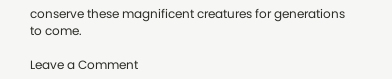conserve these magnificent creatures for generations to come.

Leave a Comment